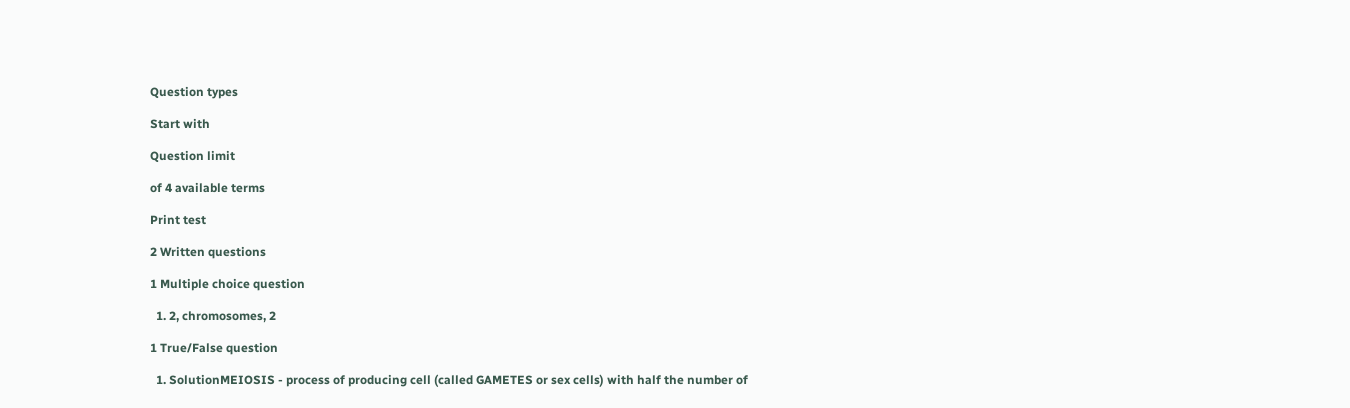Question types

Start with

Question limit

of 4 available terms

Print test

2 Written questions

1 Multiple choice question

  1. 2, chromosomes, 2

1 True/False question

  1. SolutionMEIOSIS - process of producing cell (called GAMETES or sex cells) with half the number of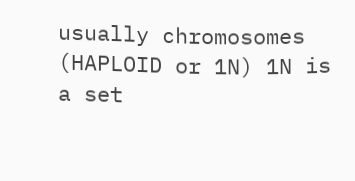usually chromosomes (HAPLOID or 1N) 1N is a set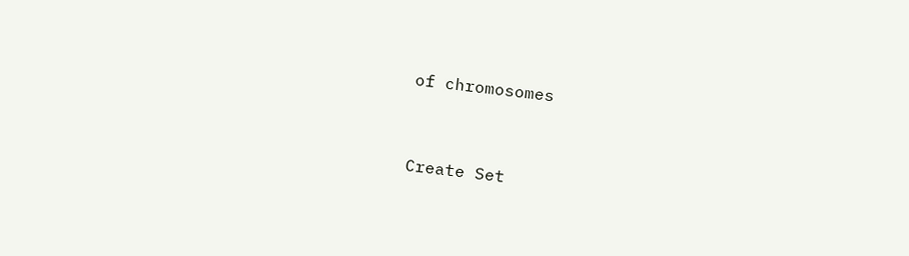of chromosomes


Create Set